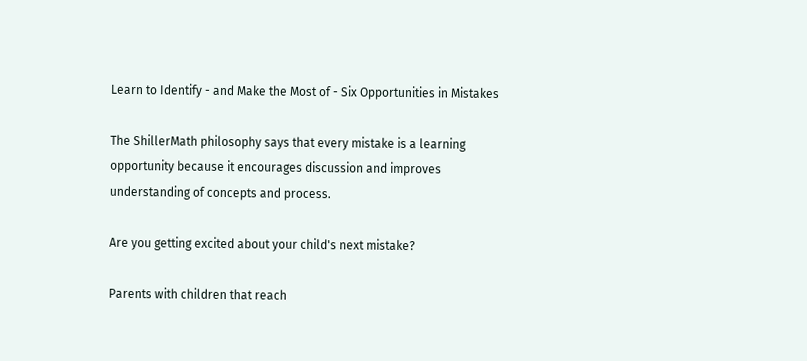Learn to Identify - and Make the Most of - Six Opportunities in Mistakes

The ShillerMath philosophy says that every mistake is a learning opportunity because it encourages discussion and improves understanding of concepts and process.

Are you getting excited about your child's next mistake?

Parents with children that reach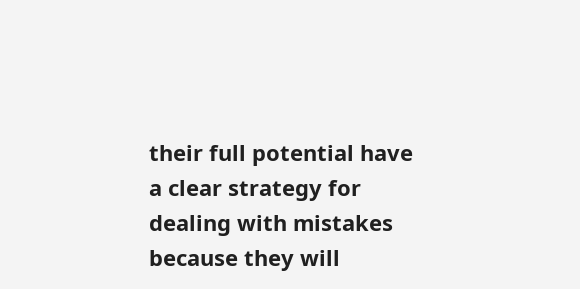their full potential have a clear strategy for dealing with mistakes because they will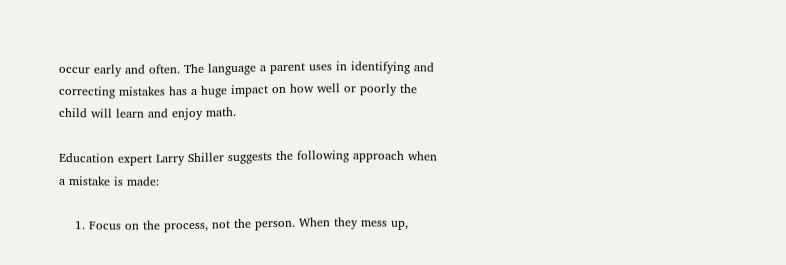occur early and often. The language a parent uses in identifying and correcting mistakes has a huge impact on how well or poorly the child will learn and enjoy math.

Education expert Larry Shiller suggests the following approach when a mistake is made:

    1. Focus on the process, not the person. When they mess up,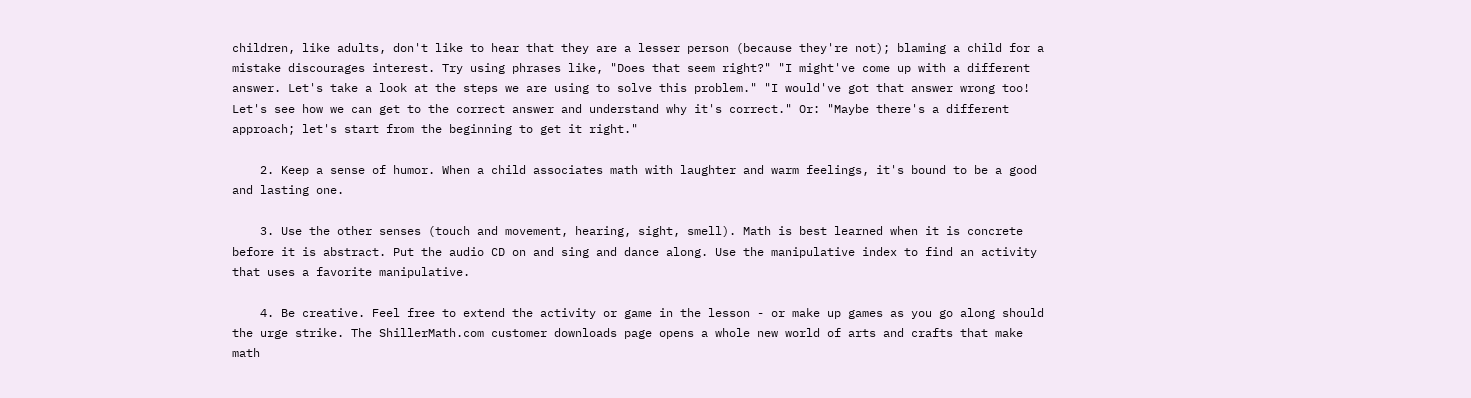children, like adults, don't like to hear that they are a lesser person (because they're not); blaming a child for a mistake discourages interest. Try using phrases like, "Does that seem right?" "I might've come up with a different answer. Let's take a look at the steps we are using to solve this problem." "I would've got that answer wrong too! Let's see how we can get to the correct answer and understand why it's correct." Or: "Maybe there's a different approach; let's start from the beginning to get it right."

    2. Keep a sense of humor. When a child associates math with laughter and warm feelings, it's bound to be a good and lasting one.

    3. Use the other senses (touch and movement, hearing, sight, smell). Math is best learned when it is concrete before it is abstract. Put the audio CD on and sing and dance along. Use the manipulative index to find an activity that uses a favorite manipulative.

    4. Be creative. Feel free to extend the activity or game in the lesson - or make up games as you go along should the urge strike. The ShillerMath.com customer downloads page opens a whole new world of arts and crafts that make math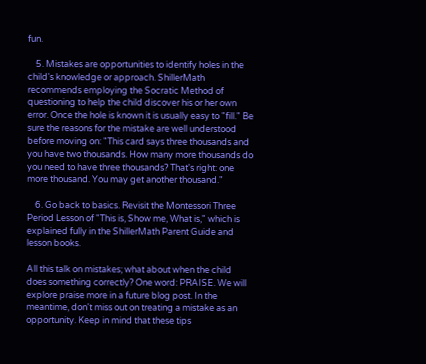fun.

    5. Mistakes are opportunities to identify holes in the child's knowledge or approach. ShillerMath recommends employing the Socratic Method of questioning to help the child discover his or her own error. Once the hole is known it is usually easy to "fill." Be sure the reasons for the mistake are well understood before moving on: "This card says three thousands and you have two thousands. How many more thousands do you need to have three thousands? That's right: one more thousand. You may get another thousand."

    6. Go back to basics. Revisit the Montessori Three Period Lesson of "This is, Show me, What is," which is explained fully in the ShillerMath Parent Guide and lesson books.

All this talk on mistakes; what about when the child does something correctly? One word: PRAISE. We will explore praise more in a future blog post. In the meantime, don't miss out on treating a mistake as an opportunity. Keep in mind that these tips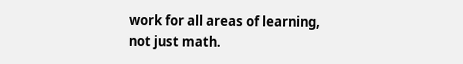work for all areas of learning, not just math.